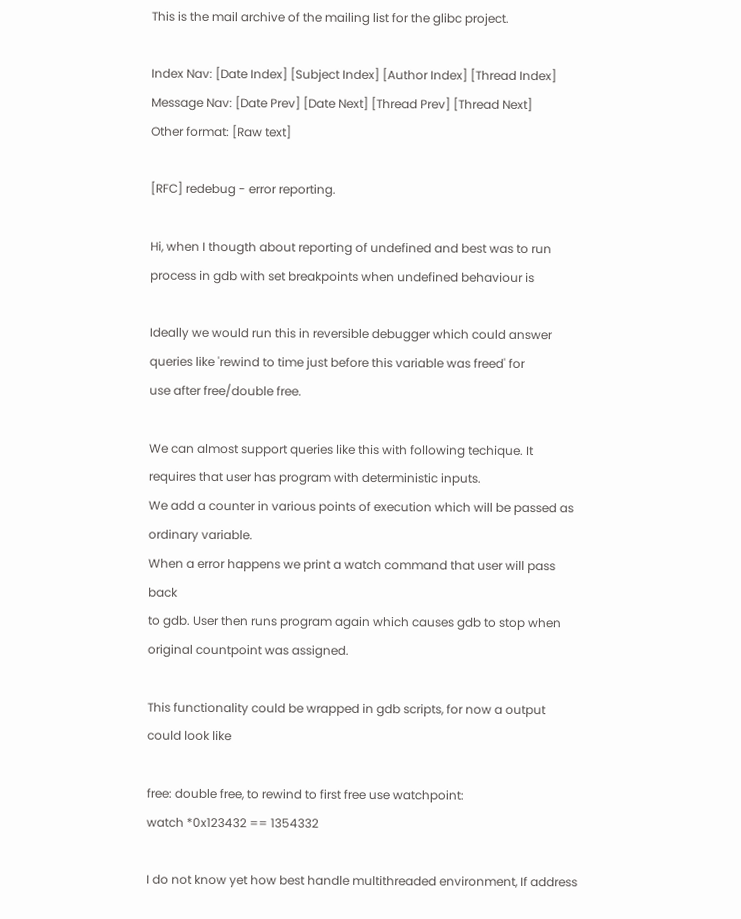This is the mail archive of the mailing list for the glibc project.

Index Nav: [Date Index] [Subject Index] [Author Index] [Thread Index]
Message Nav: [Date Prev] [Date Next] [Thread Prev] [Thread Next]
Other format: [Raw text]

[RFC] redebug - error reporting.

Hi, when I thougth about reporting of undefined and best was to run
process in gdb with set breakpoints when undefined behaviour is

Ideally we would run this in reversible debugger which could answer
queries like 'rewind to time just before this variable was freed' for
use after free/double free.

We can almost support queries like this with following techique. It
requires that user has program with deterministic inputs.
We add a counter in various points of execution which will be passed as
ordinary variable.
When a error happens we print a watch command that user will pass back
to gdb. User then runs program again which causes gdb to stop when
original countpoint was assigned.

This functionality could be wrapped in gdb scripts, for now a output
could look like

free: double free, to rewind to first free use watchpoint:
watch *0x123432 == 1354332

I do not know yet how best handle multithreaded environment, If address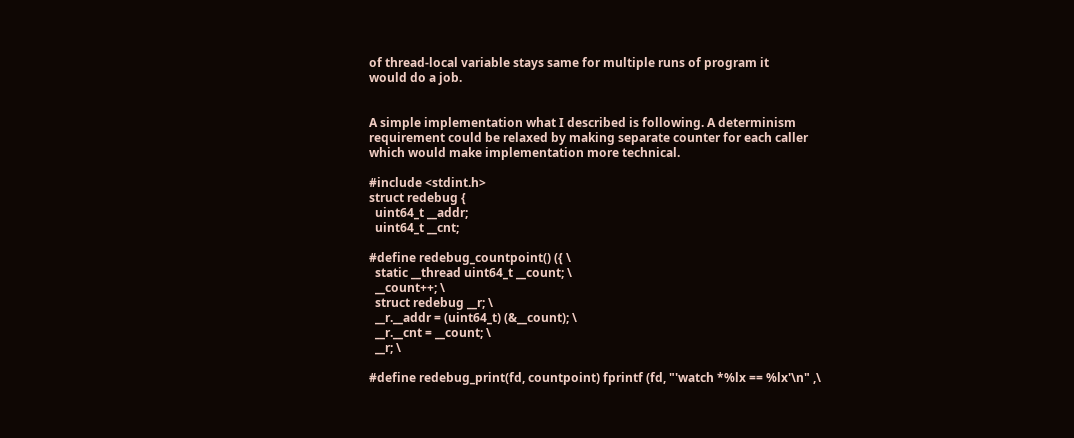of thread-local variable stays same for multiple runs of program it
would do a job.


A simple implementation what I described is following. A determinism
requirement could be relaxed by making separate counter for each caller
which would make implementation more technical.

#include <stdint.h>
struct redebug {
  uint64_t __addr;
  uint64_t __cnt;

#define redebug_countpoint() ({ \
  static __thread uint64_t __count; \
  __count++; \
  struct redebug __r; \
  __r.__addr = (uint64_t) (&__count); \
  __r.__cnt = __count; \
  __r; \

#define redebug_print(fd, countpoint) fprintf (fd, "'watch *%lx == %lx'\n" ,\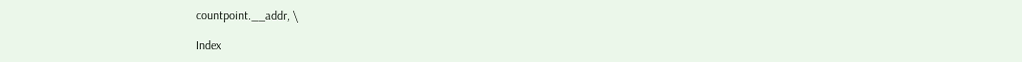countpoint.__addr, \

Index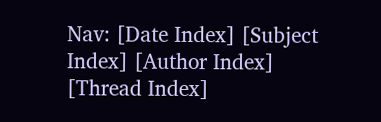Nav: [Date Index] [Subject Index] [Author Index] [Thread Index]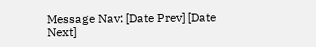Message Nav: [Date Prev] [Date Next]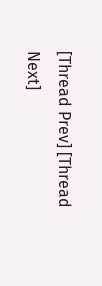[Thread Prev] [Thread Next]